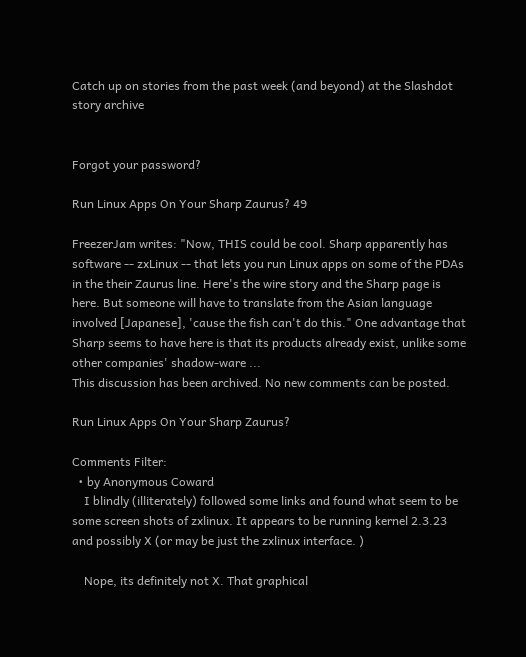Catch up on stories from the past week (and beyond) at the Slashdot story archive


Forgot your password?

Run Linux Apps On Your Sharp Zaurus? 49

FreezerJam writes: "Now, THIS could be cool. Sharp apparently has software -- zxLinux -- that lets you run Linux apps on some of the PDAs in the their Zaurus line. Here's the wire story and the Sharp page is here. But someone will have to translate from the Asian language involved [Japanese], 'cause the fish can't do this." One advantage that Sharp seems to have here is that its products already exist, unlike some other companies' shadow-ware ...
This discussion has been archived. No new comments can be posted.

Run Linux Apps On Your Sharp Zaurus?

Comments Filter:
  • by Anonymous Coward
    I blindly (illiterately) followed some links and found what seem to be some screen shots of zxlinux. It appears to be running kernel 2.3.23 and possibly X (or may be just the zxlinux interface. )

    Nope, its definitely not X. That graphical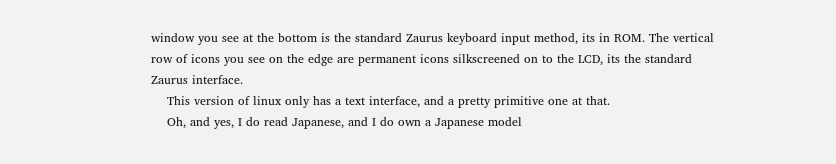window you see at the bottom is the standard Zaurus keyboard input method, its in ROM. The vertical row of icons you see on the edge are permanent icons silkscreened on to the LCD, its the standard Zaurus interface.
    This version of linux only has a text interface, and a pretty primitive one at that.
    Oh, and yes, I do read Japanese, and I do own a Japanese model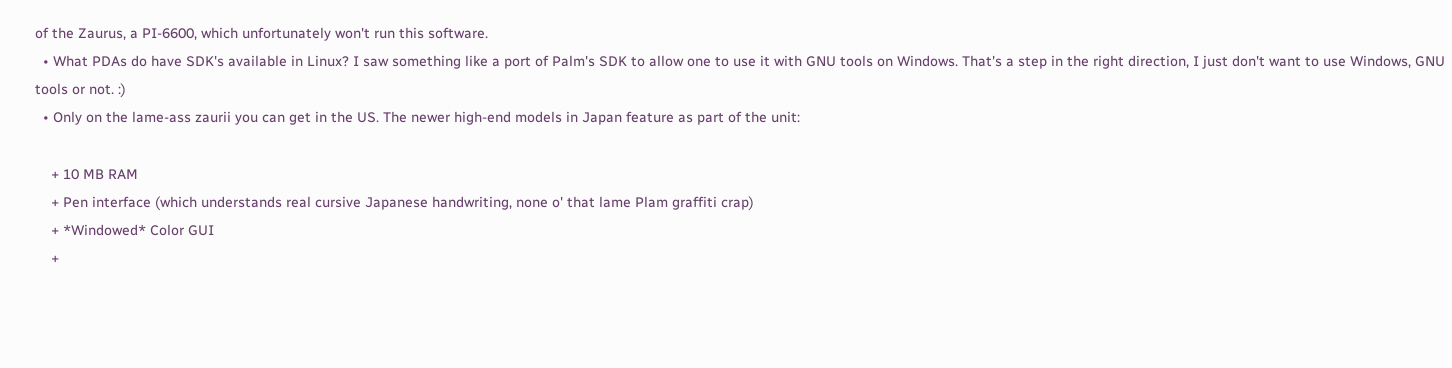of the Zaurus, a PI-6600, which unfortunately won't run this software.
  • What PDAs do have SDK's available in Linux? I saw something like a port of Palm's SDK to allow one to use it with GNU tools on Windows. That's a step in the right direction, I just don't want to use Windows, GNU tools or not. :)
  • Only on the lame-ass zaurii you can get in the US. The newer high-end models in Japan feature as part of the unit:

    + 10 MB RAM
    + Pen interface (which understands real cursive Japanese handwriting, none o' that lame Plam graffiti crap)
    + *Windowed* Color GUI
    +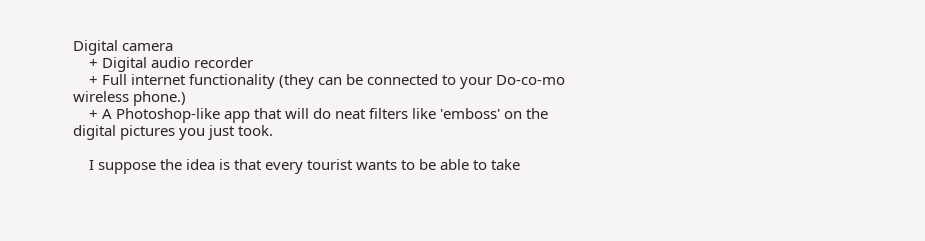Digital camera
    + Digital audio recorder
    + Full internet functionality (they can be connected to your Do-co-mo wireless phone.)
    + A Photoshop-like app that will do neat filters like 'emboss' on the digital pictures you just took.

    I suppose the idea is that every tourist wants to be able to take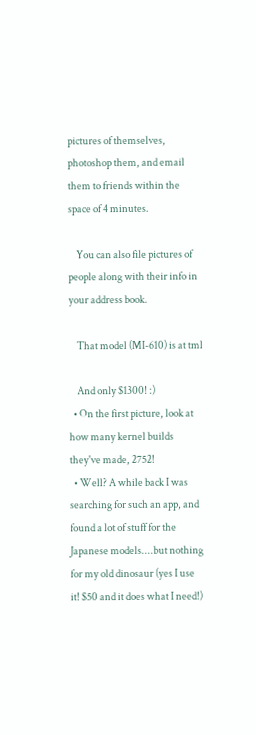pictures of themselves, photoshop them, and email them to friends within the space of 4 minutes.

    You can also file pictures of people along with their info in your address book.

    That model (MI-610) is at tml

    And only $1300! :)
  • On the first picture, look at how many kernel builds they've made, 2752!
  • Well? A while back I was searching for such an app, and found a lot of stuff for the Japanese models....but nothing for my old dinosaur (yes I use it! $50 and it does what I need!)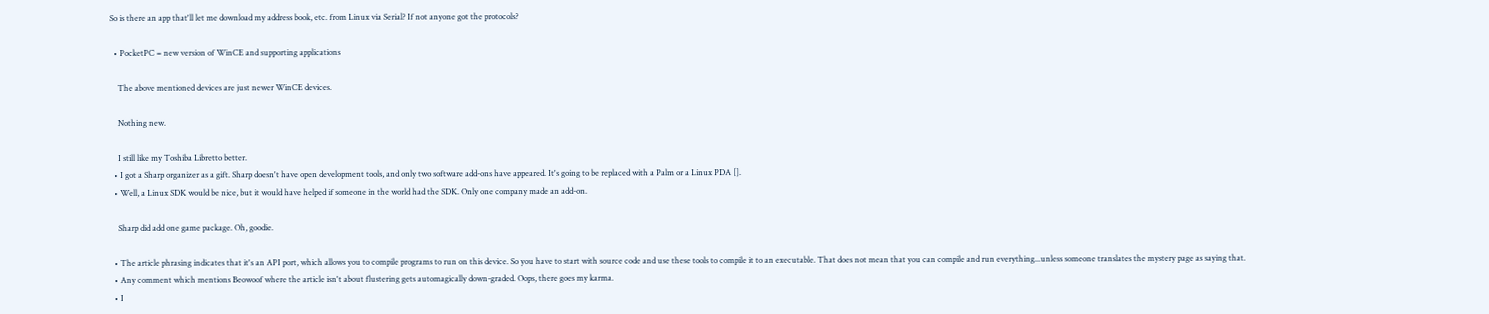So is there an app that'll let me download my address book, etc. from Linux via Serial? If not anyone got the protocols?

  • PocketPC = new version of WinCE and supporting applications

    The above mentioned devices are just newer WinCE devices.

    Nothing new.

    I still like my Toshiba Libretto better.
  • I got a Sharp organizer as a gift. Sharp doesn't have open development tools, and only two software add-ons have appeared. It's going to be replaced with a Palm or a Linux PDA [].
  • Well, a Linux SDK would be nice, but it would have helped if someone in the world had the SDK. Only one company made an add-on.

    Sharp did add one game package. Oh, goodie.

  • The article phrasing indicates that it's an API port, which allows you to compile programs to run on this device. So you have to start with source code and use these tools to compile it to an executable. That does not mean that you can compile and run everything...unless someone translates the mystery page as saying that.
  • Any comment which mentions Beowoof where the article isn't about flustering gets automagically down-graded. Oops, there goes my karma.
  • I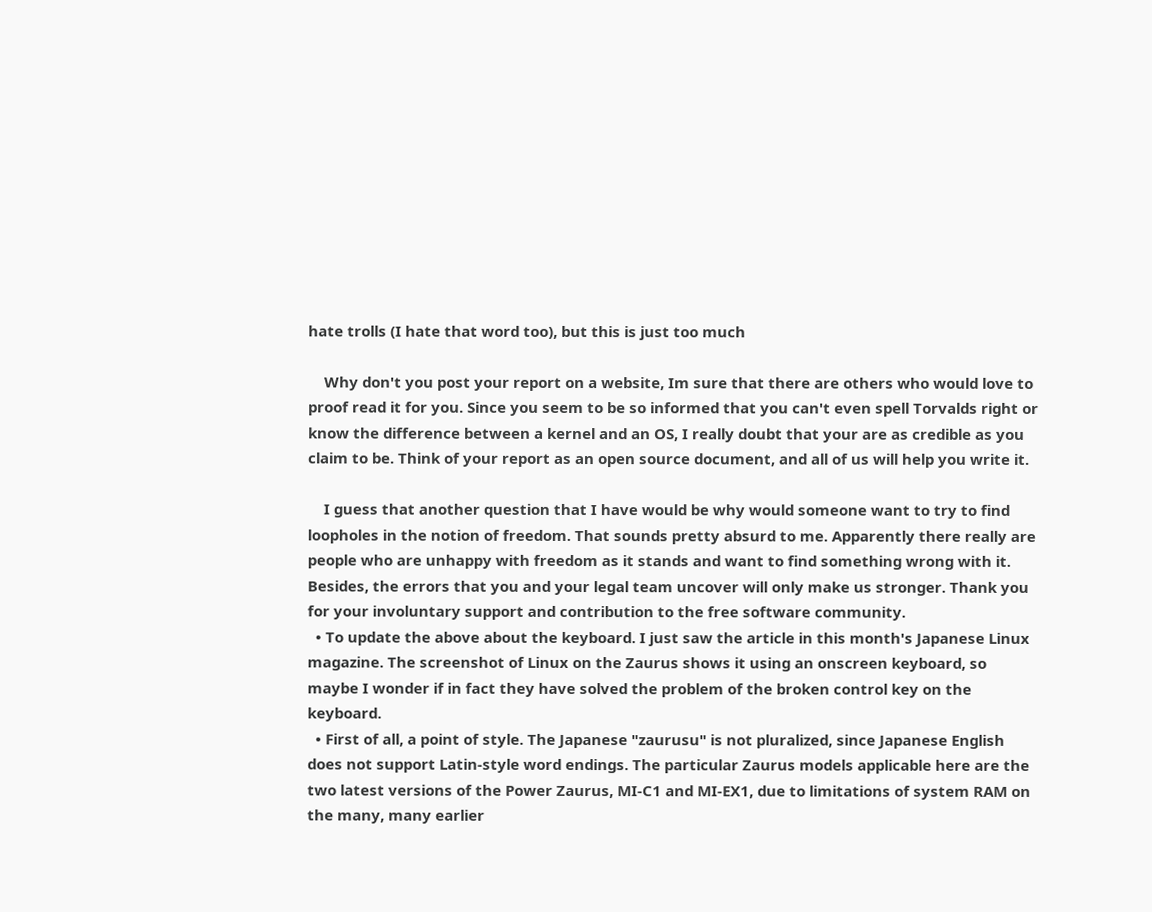hate trolls (I hate that word too), but this is just too much

    Why don't you post your report on a website, Im sure that there are others who would love to proof read it for you. Since you seem to be so informed that you can't even spell Torvalds right or know the difference between a kernel and an OS, I really doubt that your are as credible as you claim to be. Think of your report as an open source document, and all of us will help you write it.

    I guess that another question that I have would be why would someone want to try to find loopholes in the notion of freedom. That sounds pretty absurd to me. Apparently there really are people who are unhappy with freedom as it stands and want to find something wrong with it. Besides, the errors that you and your legal team uncover will only make us stronger. Thank you for your involuntary support and contribution to the free software community.
  • To update the above about the keyboard. I just saw the article in this month's Japanese Linux magazine. The screenshot of Linux on the Zaurus shows it using an onscreen keyboard, so maybe I wonder if in fact they have solved the problem of the broken control key on the keyboard.
  • First of all, a point of style. The Japanese "zaurusu" is not pluralized, since Japanese English does not support Latin-style word endings. The particular Zaurus models applicable here are the two latest versions of the Power Zaurus, MI-C1 and MI-EX1, due to limitations of system RAM on the many, many earlier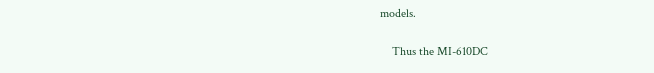models.

    Thus the MI-610DC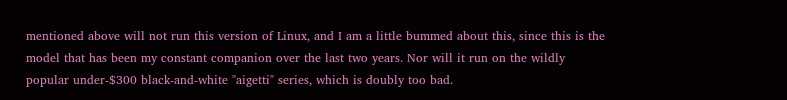mentioned above will not run this version of Linux, and I am a little bummed about this, since this is the model that has been my constant companion over the last two years. Nor will it run on the wildly popular under-$300 black-and-white "aigetti" series, which is doubly too bad.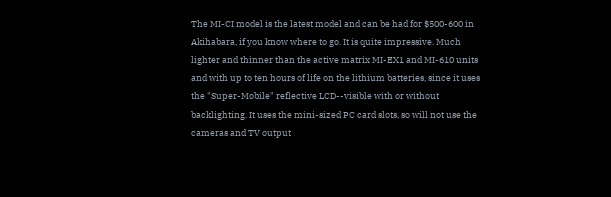The MI-CI model is the latest model and can be had for $500-600 in Akihabara, if you know where to go. It is quite impressive. Much lighter and thinner than the active matrix MI-EX1 and MI-610 units and with up to ten hours of life on the lithium batteries, since it uses the "Super-Mobile" reflective LCD--visible with or without backlighting. It uses the mini-sized PC card slots, so will not use the cameras and TV output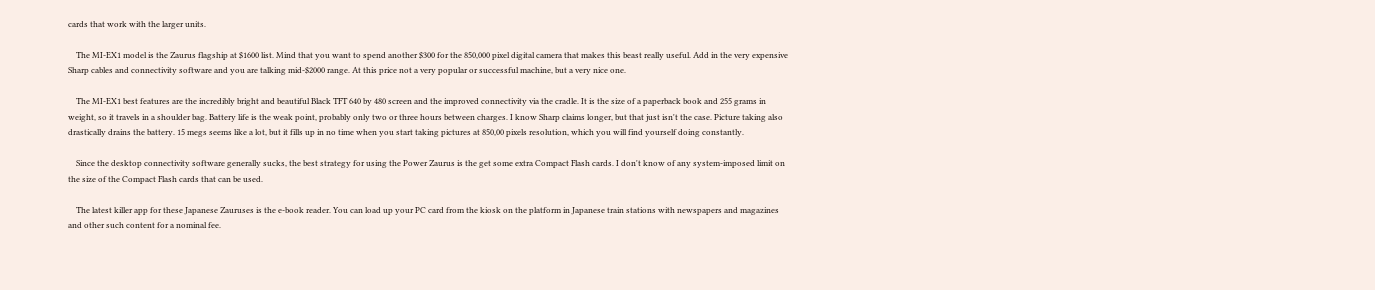cards that work with the larger units.

    The MI-EX1 model is the Zaurus flagship at $1600 list. Mind that you want to spend another $300 for the 850,000 pixel digital camera that makes this beast really useful. Add in the very expensive Sharp cables and connectivity software and you are talking mid-$2000 range. At this price not a very popular or successful machine, but a very nice one.

    The MI-EX1 best features are the incredibly bright and beautiful Black TFT 640 by 480 screen and the improved connectivity via the cradle. It is the size of a paperback book and 255 grams in weight, so it travels in a shoulder bag. Battery life is the weak point, probably only two or three hours between charges. I know Sharp claims longer, but that just isn't the case. Picture taking also drastically drains the battery. 15 megs seems like a lot, but it fills up in no time when you start taking pictures at 850,00 pixels resolution, which you will find yourself doing constantly.

    Since the desktop connectivity software generally sucks, the best strategy for using the Power Zaurus is the get some extra Compact Flash cards. I don't know of any system-imposed limit on the size of the Compact Flash cards that can be used.

    The latest killer app for these Japanese Zauruses is the e-book reader. You can load up your PC card from the kiosk on the platform in Japanese train stations with newspapers and magazines and other such content for a nominal fee.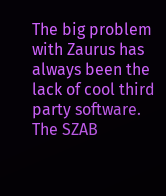The big problem with Zaurus has always been the lack of cool third party software. The SZAB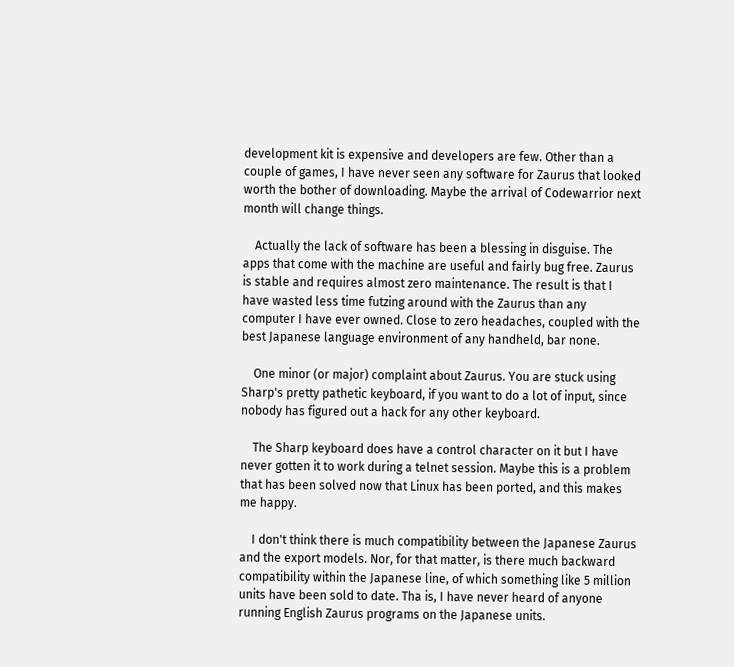development kit is expensive and developers are few. Other than a couple of games, I have never seen any software for Zaurus that looked worth the bother of downloading. Maybe the arrival of Codewarrior next month will change things.

    Actually the lack of software has been a blessing in disguise. The apps that come with the machine are useful and fairly bug free. Zaurus is stable and requires almost zero maintenance. The result is that I have wasted less time futzing around with the Zaurus than any computer I have ever owned. Close to zero headaches, coupled with the best Japanese language environment of any handheld, bar none.

    One minor (or major) complaint about Zaurus. You are stuck using Sharp's pretty pathetic keyboard, if you want to do a lot of input, since nobody has figured out a hack for any other keyboard.

    The Sharp keyboard does have a control character on it but I have never gotten it to work during a telnet session. Maybe this is a problem that has been solved now that Linux has been ported, and this makes me happy.

    I don't think there is much compatibility between the Japanese Zaurus and the export models. Nor, for that matter, is there much backward compatibility within the Japanese line, of which something like 5 million units have been sold to date. Tha is, I have never heard of anyone running English Zaurus programs on the Japanese units.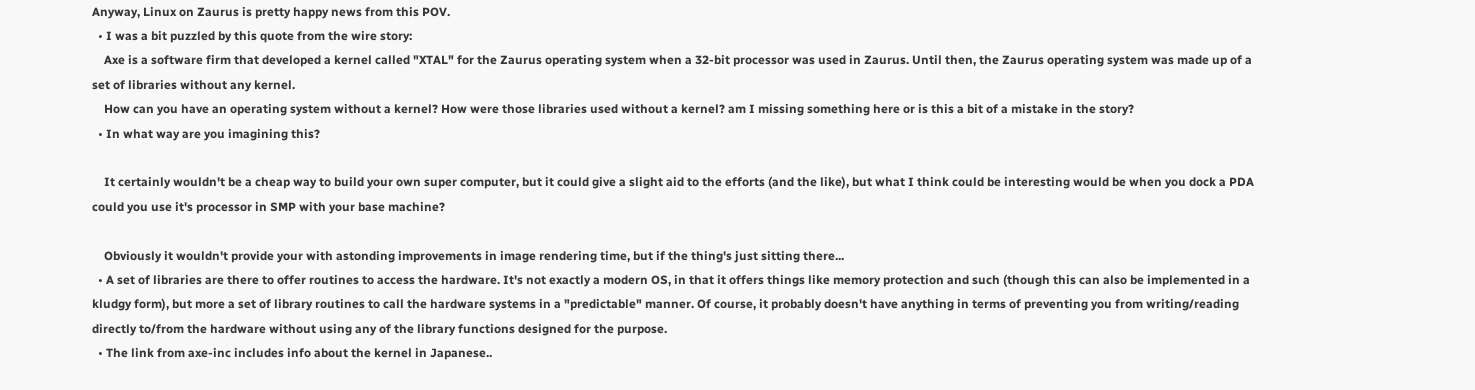Anyway, Linux on Zaurus is pretty happy news from this POV.
  • I was a bit puzzled by this quote from the wire story:
    Axe is a software firm that developed a kernel called "XTAL" for the Zaurus operating system when a 32-bit processor was used in Zaurus. Until then, the Zaurus operating system was made up of a set of libraries without any kernel.
    How can you have an operating system without a kernel? How were those libraries used without a kernel? am I missing something here or is this a bit of a mistake in the story?
  • In what way are you imagining this?

    It certainly wouldn't be a cheap way to build your own super computer, but it could give a slight aid to the efforts (and the like), but what I think could be interesting would be when you dock a PDA could you use it's processor in SMP with your base machine?

    Obviously it wouldn't provide your with astonding improvements in image rendering time, but if the thing's just sitting there...
  • A set of libraries are there to offer routines to access the hardware. It's not exactly a modern OS, in that it offers things like memory protection and such (though this can also be implemented in a kludgy form), but more a set of library routines to call the hardware systems in a "predictable" manner. Of course, it probably doesn't have anything in terms of preventing you from writing/reading directly to/from the hardware without using any of the library functions designed for the purpose.
  • The link from axe-inc includes info about the kernel in Japanese..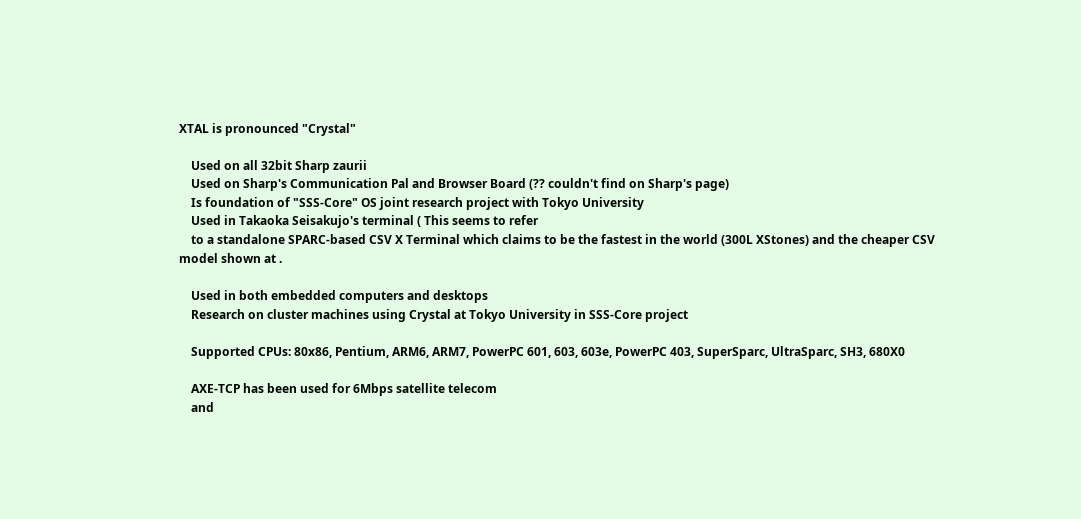XTAL is pronounced "Crystal"

    Used on all 32bit Sharp zaurii
    Used on Sharp's Communication Pal and Browser Board (?? couldn't find on Sharp's page)
    Is foundation of "SSS-Core" OS joint research project with Tokyo University
    Used in Takaoka Seisakujo's terminal ( This seems to refer
    to a standalone SPARC-based CSV X Terminal which claims to be the fastest in the world (300L XStones) and the cheaper CSV model shown at .

    Used in both embedded computers and desktops
    Research on cluster machines using Crystal at Tokyo University in SSS-Core project

    Supported CPUs: 80x86, Pentium, ARM6, ARM7, PowerPC 601, 603, 603e, PowerPC 403, SuperSparc, UltraSparc, SH3, 680X0

    AXE-TCP has been used for 6Mbps satellite telecom
    and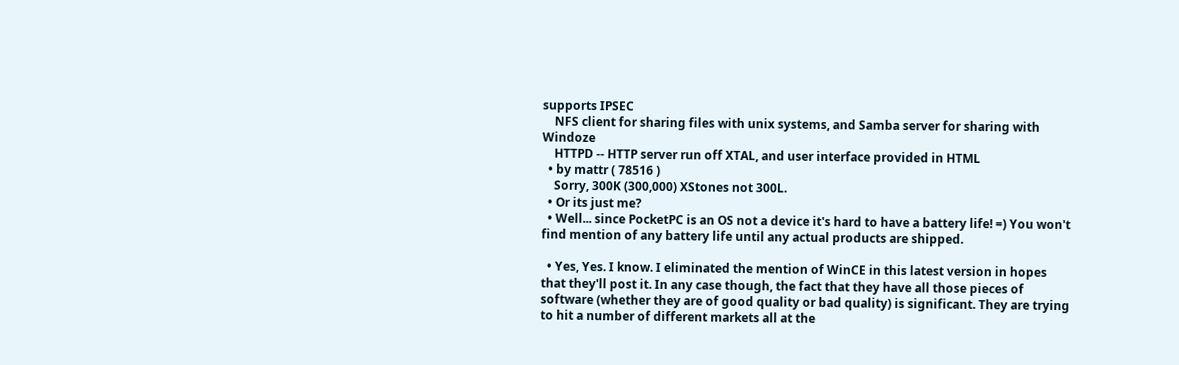supports IPSEC
    NFS client for sharing files with unix systems, and Samba server for sharing with Windoze
    HTTPD -- HTTP server run off XTAL, and user interface provided in HTML
  • by mattr ( 78516 )
    Sorry, 300K (300,000) XStones not 300L.
  • Or its just me?
  • Well... since PocketPC is an OS not a device it's hard to have a battery life! =) You won't find mention of any battery life until any actual products are shipped.

  • Yes, Yes. I know. I eliminated the mention of WinCE in this latest version in hopes that they'll post it. In any case though, the fact that they have all those pieces of software (whether they are of good quality or bad quality) is significant. They are trying to hit a number of different markets all at the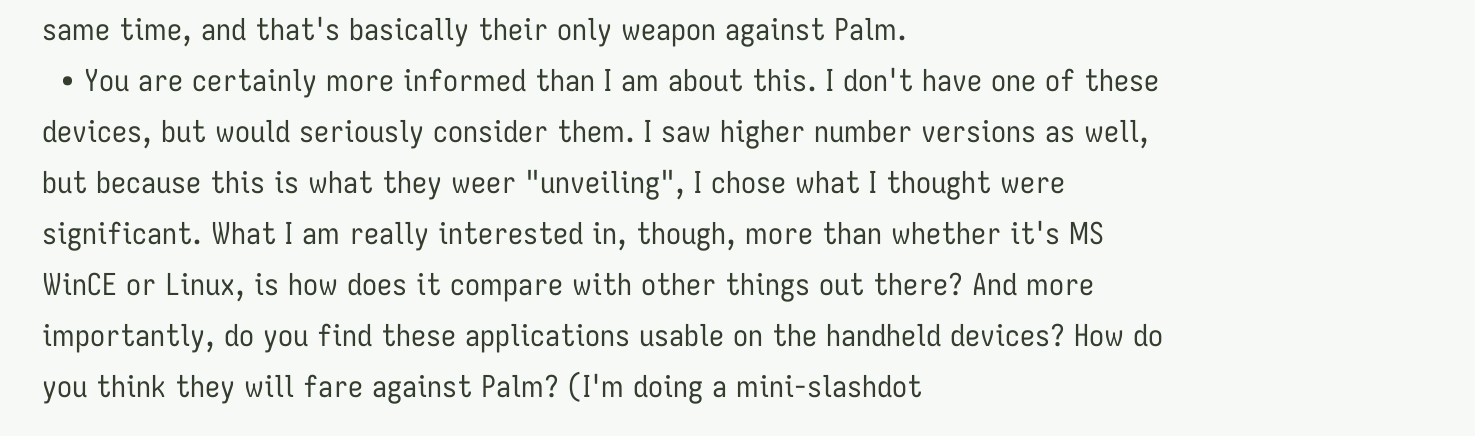same time, and that's basically their only weapon against Palm.
  • You are certainly more informed than I am about this. I don't have one of these devices, but would seriously consider them. I saw higher number versions as well, but because this is what they weer "unveiling", I chose what I thought were significant. What I am really interested in, though, more than whether it's MS WinCE or Linux, is how does it compare with other things out there? And more importantly, do you find these applications usable on the handheld devices? How do you think they will fare against Palm? (I'm doing a mini-slashdot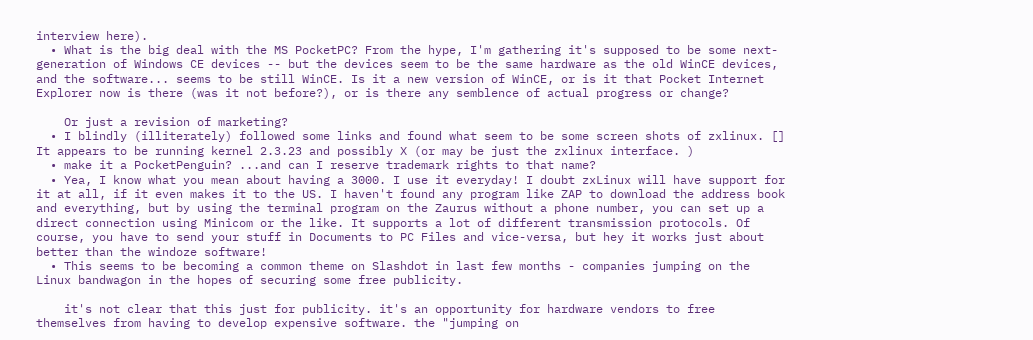interview here).
  • What is the big deal with the MS PocketPC? From the hype, I'm gathering it's supposed to be some next-generation of Windows CE devices -- but the devices seem to be the same hardware as the old WinCE devices, and the software... seems to be still WinCE. Is it a new version of WinCE, or is it that Pocket Internet Explorer now is there (was it not before?), or is there any semblence of actual progress or change?

    Or just a revision of marketing?
  • I blindly (illiterately) followed some links and found what seem to be some screen shots of zxlinux. [] It appears to be running kernel 2.3.23 and possibly X (or may be just the zxlinux interface. )
  • make it a PocketPenguin? ...and can I reserve trademark rights to that name?
  • Yea, I know what you mean about having a 3000. I use it everyday! I doubt zxLinux will have support for it at all, if it even makes it to the US. I haven't found any program like ZAP to download the address book and everything, but by using the terminal program on the Zaurus without a phone number, you can set up a direct connection using Minicom or the like. It supports a lot of different transmission protocols. Of course, you have to send your stuff in Documents to PC Files and vice-versa, but hey it works just about better than the windoze software!
  • This seems to be becoming a common theme on Slashdot in last few months - companies jumping on the Linux bandwagon in the hopes of securing some free publicity.

    it's not clear that this just for publicity. it's an opportunity for hardware vendors to free themselves from having to develop expensive software. the "jumping on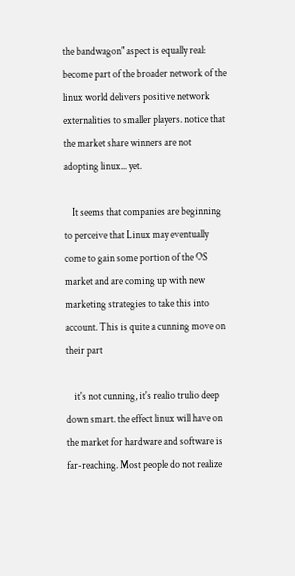the bandwagon" aspect is equally real: become part of the broader network of the linux world delivers positive network externalities to smaller players. notice that the market share winners are not adopting linux... yet.

    It seems that companies are beginning to perceive that Linux may eventually come to gain some portion of the OS market and are coming up with new marketing strategies to take this into account. This is quite a cunning move on their part

    it's not cunning, it's realio trulio deep down smart. the effect linux will have on the market for hardware and software is far-reaching. Most people do not realize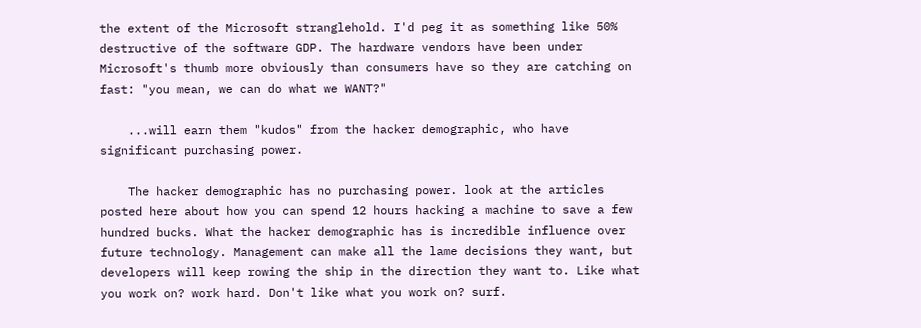the extent of the Microsoft stranglehold. I'd peg it as something like 50% destructive of the software GDP. The hardware vendors have been under Microsoft's thumb more obviously than consumers have so they are catching on fast: "you mean, we can do what we WANT?"

    ...will earn them "kudos" from the hacker demographic, who have significant purchasing power.

    The hacker demographic has no purchasing power. look at the articles posted here about how you can spend 12 hours hacking a machine to save a few hundred bucks. What the hacker demographic has is incredible influence over future technology. Management can make all the lame decisions they want, but developers will keep rowing the ship in the direction they want to. Like what you work on? work hard. Don't like what you work on? surf.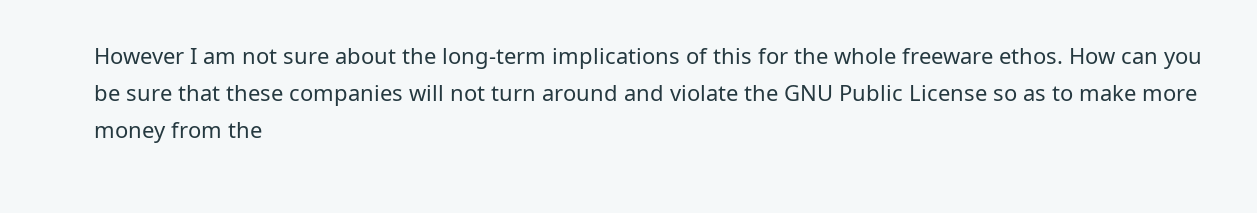However I am not sure about the long-term implications of this for the whole freeware ethos. How can you be sure that these companies will not turn around and violate the GNU Public License so as to make more money from the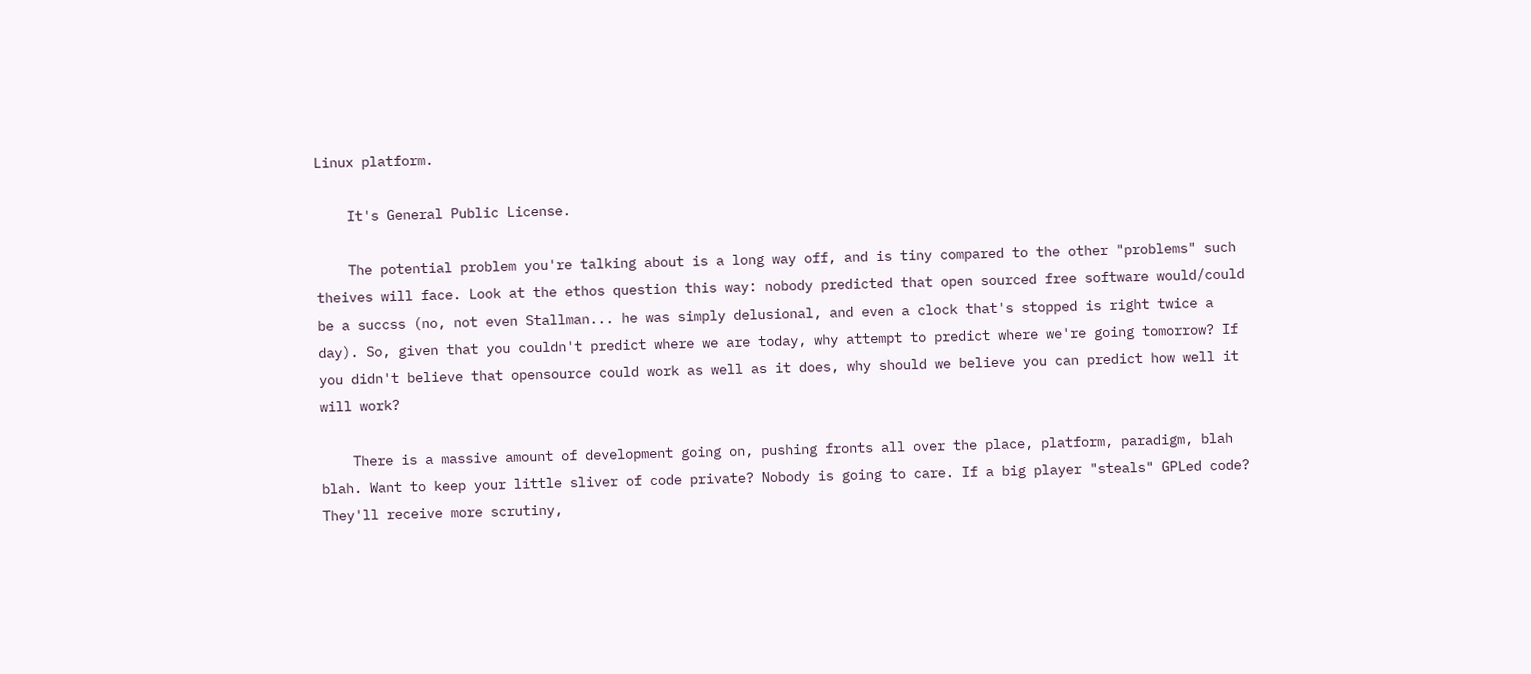Linux platform.

    It's General Public License.

    The potential problem you're talking about is a long way off, and is tiny compared to the other "problems" such theives will face. Look at the ethos question this way: nobody predicted that open sourced free software would/could be a succss (no, not even Stallman... he was simply delusional, and even a clock that's stopped is right twice a day). So, given that you couldn't predict where we are today, why attempt to predict where we're going tomorrow? If you didn't believe that opensource could work as well as it does, why should we believe you can predict how well it will work?

    There is a massive amount of development going on, pushing fronts all over the place, platform, paradigm, blah blah. Want to keep your little sliver of code private? Nobody is going to care. If a big player "steals" GPLed code? They'll receive more scrutiny,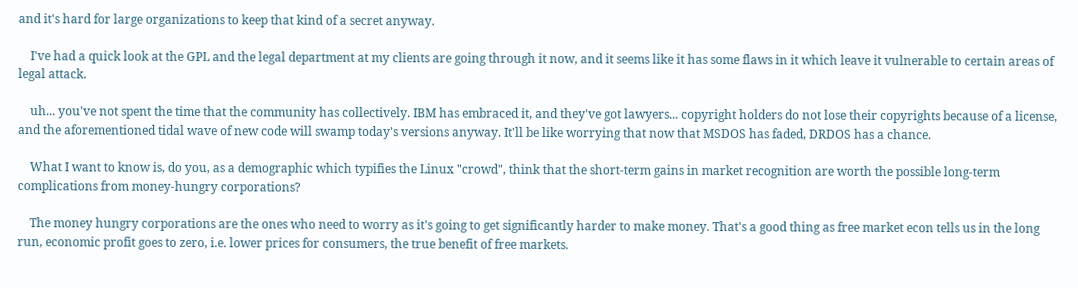and it's hard for large organizations to keep that kind of a secret anyway.

    I've had a quick look at the GPL and the legal department at my clients are going through it now, and it seems like it has some flaws in it which leave it vulnerable to certain areas of legal attack.

    uh... you've not spent the time that the community has collectively. IBM has embraced it, and they've got lawyers... copyright holders do not lose their copyrights because of a license, and the aforementioned tidal wave of new code will swamp today's versions anyway. It'll be like worrying that now that MSDOS has faded, DRDOS has a chance.

    What I want to know is, do you, as a demographic which typifies the Linux "crowd", think that the short-term gains in market recognition are worth the possible long-term complications from money-hungry corporations?

    The money hungry corporations are the ones who need to worry as it's going to get significantly harder to make money. That's a good thing as free market econ tells us in the long run, economic profit goes to zero, i.e. lower prices for consumers, the true benefit of free markets.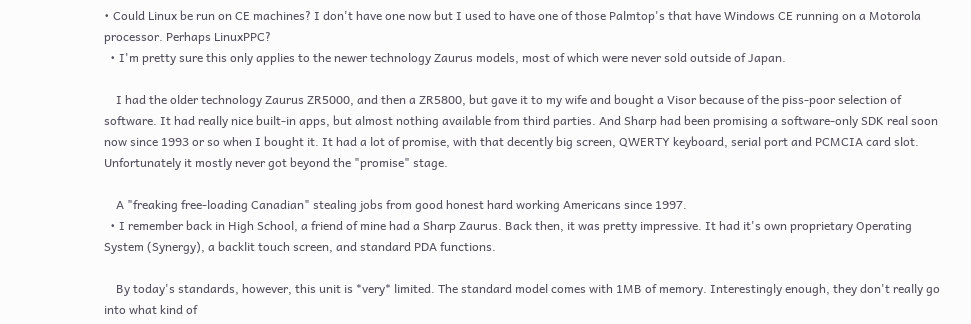• Could Linux be run on CE machines? I don't have one now but I used to have one of those Palmtop's that have Windows CE running on a Motorola processor. Perhaps LinuxPPC?
  • I'm pretty sure this only applies to the newer technology Zaurus models, most of which were never sold outside of Japan.

    I had the older technology Zaurus ZR5000, and then a ZR5800, but gave it to my wife and bought a Visor because of the piss-poor selection of software. It had really nice built-in apps, but almost nothing available from third parties. And Sharp had been promising a software-only SDK real soon now since 1993 or so when I bought it. It had a lot of promise, with that decently big screen, QWERTY keyboard, serial port and PCMCIA card slot. Unfortunately it mostly never got beyond the "promise" stage.

    A "freaking free-loading Canadian" stealing jobs from good honest hard working Americans since 1997.
  • I remember back in High School, a friend of mine had a Sharp Zaurus. Back then, it was pretty impressive. It had it's own proprietary Operating System (Synergy), a backlit touch screen, and standard PDA functions.

    By today's standards, however, this unit is *very* limited. The standard model comes with 1MB of memory. Interestingly enough, they don't really go into what kind of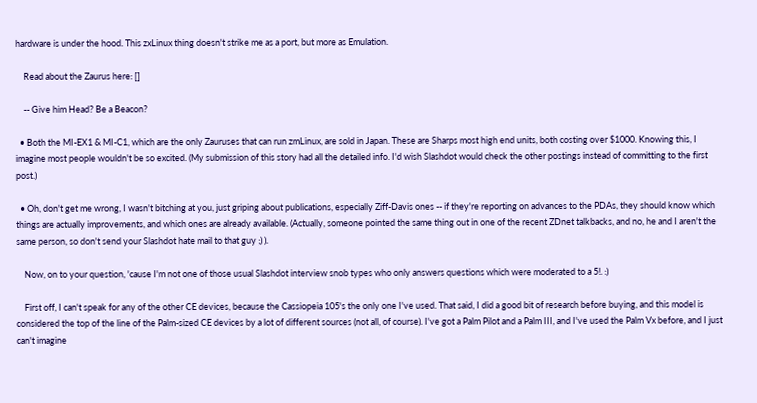hardware is under the hood. This zxLinux thing doesn't strike me as a port, but more as Emulation.

    Read about the Zaurus here: []

    -- Give him Head? Be a Beacon?

  • Both the MI-EX1 & MI-C1, which are the only Zauruses that can run zmLinux, are sold in Japan. These are Sharps most high end units, both costing over $1000. Knowing this, I imagine most people wouldn't be so excited. (My submission of this story had all the detailed info. I'd wish Slashdot would check the other postings instead of committing to the first post.)

  • Oh, don't get me wrong, I wasn't bitching at you, just griping about publications, especially Ziff-Davis ones -- if they're reporting on advances to the PDAs, they should know which things are actually improvements, and which ones are already available. (Actually, someone pointed the same thing out in one of the recent ZDnet talkbacks, and no, he and I aren't the same person, so don't send your Slashdot hate mail to that guy ;) ).

    Now, on to your question, 'cause I'm not one of those usual Slashdot interview snob types who only answers questions which were moderated to a 5!. :)

    First off, I can't speak for any of the other CE devices, because the Cassiopeia 105's the only one I've used. That said, I did a good bit of research before buying, and this model is considered the top of the line of the Palm-sized CE devices by a lot of different sources (not all, of course). I've got a Palm Pilot and a Palm III, and I've used the Palm Vx before, and I just can't imagine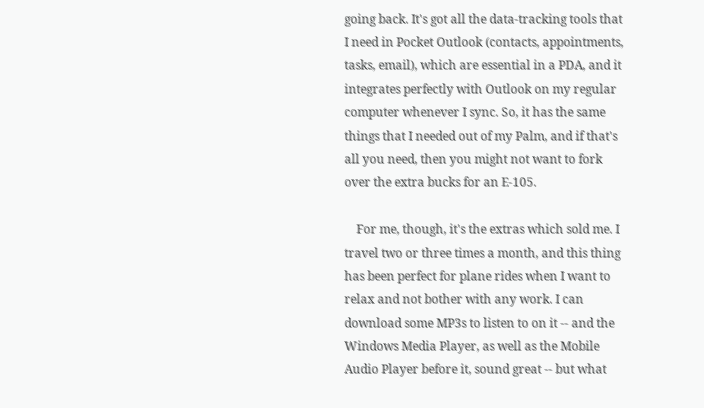going back. It's got all the data-tracking tools that I need in Pocket Outlook (contacts, appointments, tasks, email), which are essential in a PDA, and it integrates perfectly with Outlook on my regular computer whenever I sync. So, it has the same things that I needed out of my Palm, and if that's all you need, then you might not want to fork over the extra bucks for an E-105.

    For me, though, it's the extras which sold me. I travel two or three times a month, and this thing has been perfect for plane rides when I want to relax and not bother with any work. I can download some MP3s to listen to on it -- and the Windows Media Player, as well as the Mobile Audio Player before it, sound great -- but what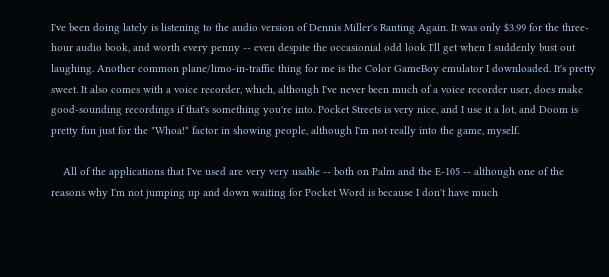I've been doing lately is listening to the audio version of Dennis Miller's Ranting Again. It was only $3.99 for the three-hour audio book, and worth every penny -- even despite the occasionial odd look I'll get when I suddenly bust out laughing. Another common plane/limo-in-traffic thing for me is the Color GameBoy emulator I downloaded. It's pretty sweet. It also comes with a voice recorder, which, although I've never been much of a voice recorder user, does make good-sounding recordings if that's something you're into. Pocket Streets is very nice, and I use it a lot, and Doom is pretty fun just for the "Whoa!" factor in showing people, although I'm not really into the game, myself.

    All of the applications that I've used are very very usable -- both on Palm and the E-105 -- although one of the reasons why I'm not jumping up and down waiting for Pocket Word is because I don't have much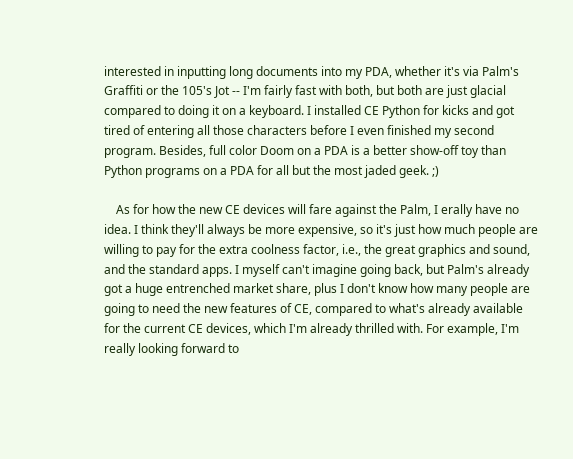interested in inputting long documents into my PDA, whether it's via Palm's Graffiti or the 105's Jot -- I'm fairly fast with both, but both are just glacial compared to doing it on a keyboard. I installed CE Python for kicks and got tired of entering all those characters before I even finished my second program. Besides, full color Doom on a PDA is a better show-off toy than Python programs on a PDA for all but the most jaded geek. ;)

    As for how the new CE devices will fare against the Palm, I erally have no idea. I think they'll always be more expensive, so it's just how much people are willing to pay for the extra coolness factor, i.e., the great graphics and sound, and the standard apps. I myself can't imagine going back, but Palm's already got a huge entrenched market share, plus I don't know how many people are going to need the new features of CE, compared to what's already available for the current CE devices, which I'm already thrilled with. For example, I'm really looking forward to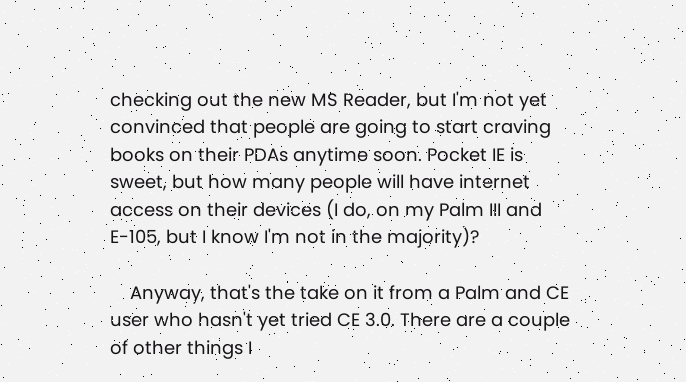checking out the new MS Reader, but I'm not yet convinced that people are going to start craving books on their PDAs anytime soon. Pocket IE is sweet, but how many people will have internet access on their devices (I do, on my Palm III and E-105, but I know I'm not in the majority)?

    Anyway, that's the take on it from a Palm and CE user who hasn't yet tried CE 3.0. There are a couple of other things I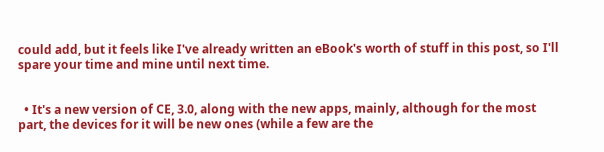could add, but it feels like I've already written an eBook's worth of stuff in this post, so I'll spare your time and mine until next time.


  • It's a new version of CE, 3.0, along with the new apps, mainly, although for the most part, the devices for it will be new ones (while a few are the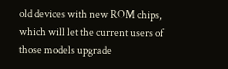old devices with new ROM chips, which will let the current users of those models upgrade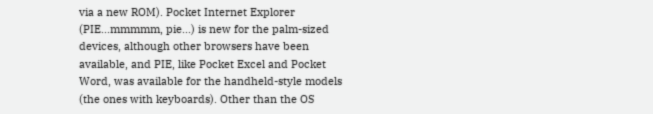via a new ROM). Pocket Internet Explorer (PIE...mmmmm, pie...) is new for the palm-sized devices, although other browsers have been available, and PIE, like Pocket Excel and Pocket Word, was available for the handheld-style models (the ones with keyboards). Other than the OS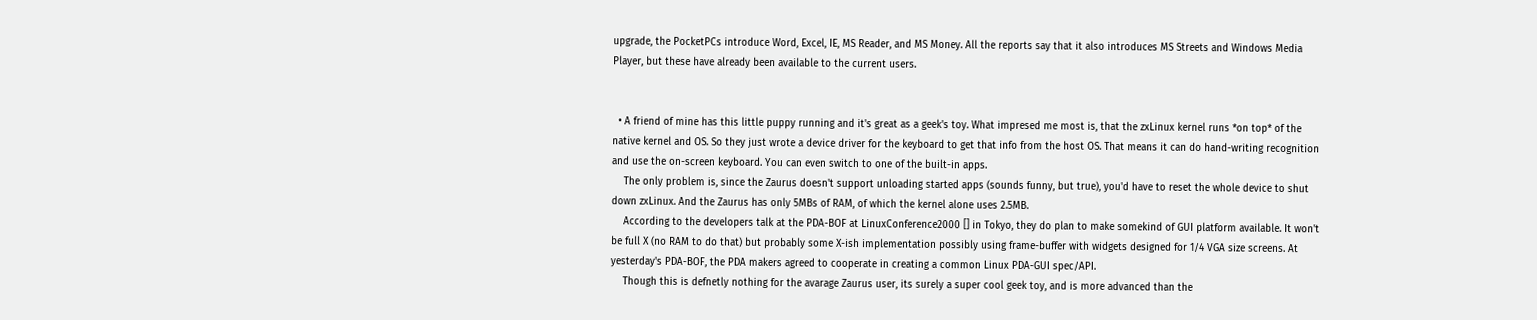upgrade, the PocketPCs introduce Word, Excel, IE, MS Reader, and MS Money. All the reports say that it also introduces MS Streets and Windows Media Player, but these have already been available to the current users.


  • A friend of mine has this little puppy running and it's great as a geek's toy. What impresed me most is, that the zxLinux kernel runs *on top* of the native kernel and OS. So they just wrote a device driver for the keyboard to get that info from the host OS. That means it can do hand-writing recognition and use the on-screen keyboard. You can even switch to one of the built-in apps.
    The only problem is, since the Zaurus doesn't support unloading started apps (sounds funny, but true), you'd have to reset the whole device to shut down zxLinux. And the Zaurus has only 5MBs of RAM, of which the kernel alone uses 2.5MB.
    According to the developers talk at the PDA-BOF at LinuxConference2000 [] in Tokyo, they do plan to make somekind of GUI platform available. It won't be full X (no RAM to do that) but probably some X-ish implementation possibly using frame-buffer with widgets designed for 1/4 VGA size screens. At yesterday's PDA-BOF, the PDA makers agreed to cooperate in creating a common Linux PDA-GUI spec/API.
    Though this is defnetly nothing for the avarage Zaurus user, its surely a super cool geek toy, and is more advanced than the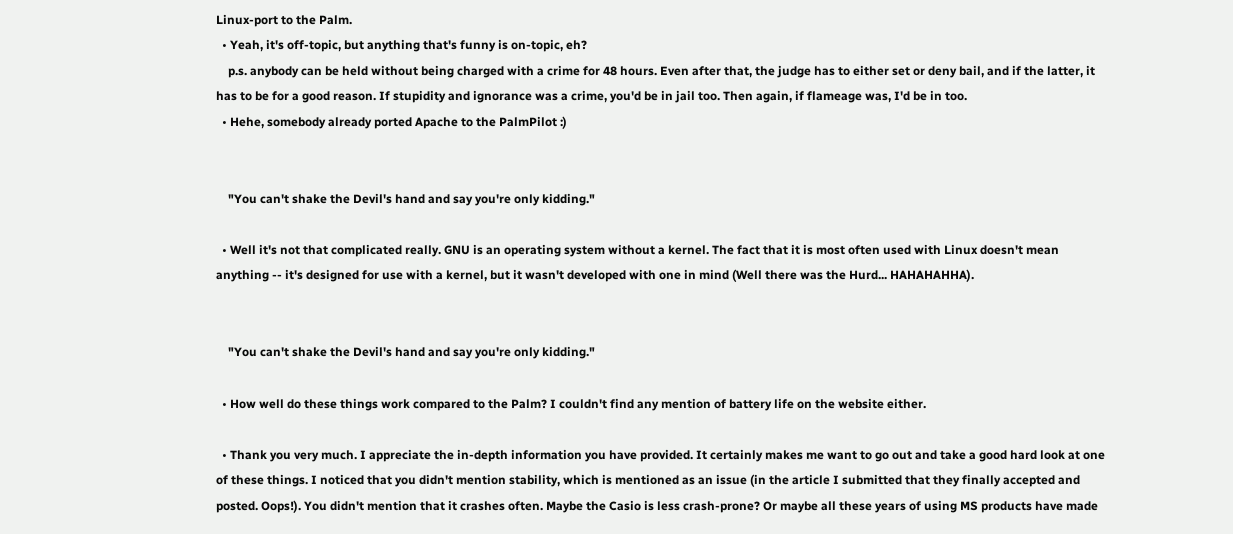Linux-port to the Palm.
  • Yeah, it's off-topic, but anything that's funny is on-topic, eh?
    p.s. anybody can be held without being charged with a crime for 48 hours. Even after that, the judge has to either set or deny bail, and if the latter, it has to be for a good reason. If stupidity and ignorance was a crime, you'd be in jail too. Then again, if flameage was, I'd be in too.
  • Hehe, somebody already ported Apache to the PalmPilot :)


    "You can't shake the Devil's hand and say you're only kidding."

  • Well it's not that complicated really. GNU is an operating system without a kernel. The fact that it is most often used with Linux doesn't mean anything -- it's designed for use with a kernel, but it wasn't developed with one in mind (Well there was the Hurd... HAHAHAHHA).


    "You can't shake the Devil's hand and say you're only kidding."

  • How well do these things work compared to the Palm? I couldn't find any mention of battery life on the website either.

  • Thank you very much. I appreciate the in-depth information you have provided. It certainly makes me want to go out and take a good hard look at one of these things. I noticed that you didn't mention stability, which is mentioned as an issue (in the article I submitted that they finally accepted and posted. Oops!). You didn't mention that it crashes often. Maybe the Casio is less crash-prone? Or maybe all these years of using MS products have made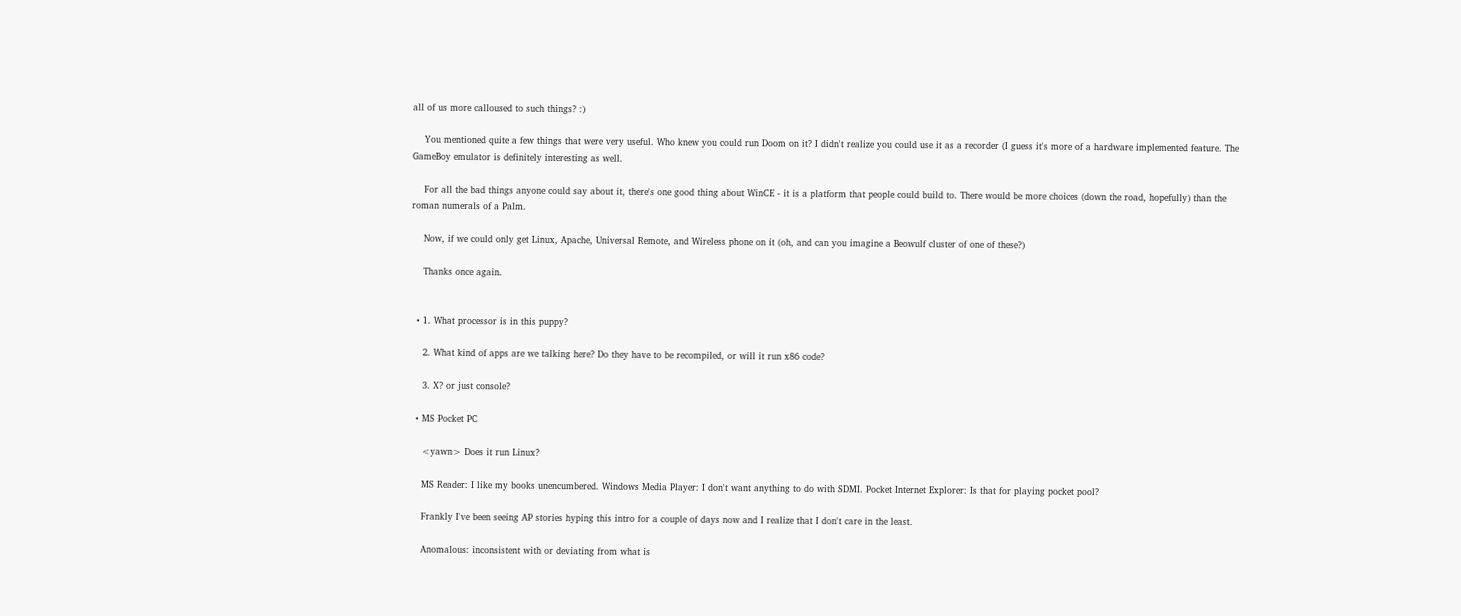all of us more calloused to such things? :)

    You mentioned quite a few things that were very useful. Who knew you could run Doom on it? I didn't realize you could use it as a recorder (I guess it's more of a hardware implemented feature. The GameBoy emulator is definitely interesting as well.

    For all the bad things anyone could say about it, there's one good thing about WinCE - it is a platform that people could build to. There would be more choices (down the road, hopefully) than the roman numerals of a Palm.

    Now, if we could only get Linux, Apache, Universal Remote, and Wireless phone on it (oh, and can you imagine a Beowulf cluster of one of these?)

    Thanks once again.


  • 1. What processor is in this puppy?

    2. What kind of apps are we talking here? Do they have to be recompiled, or will it run x86 code?

    3. X? or just console?

  • MS Pocket PC

    <yawn> Does it run Linux?

    MS Reader: I like my books unencumbered. Windows Media Player: I don't want anything to do with SDMI. Pocket Internet Explorer: Is that for playing pocket pool?

    Frankly I've been seeing AP stories hyping this intro for a couple of days now and I realize that I don't care in the least.

    Anomalous: inconsistent with or deviating from what is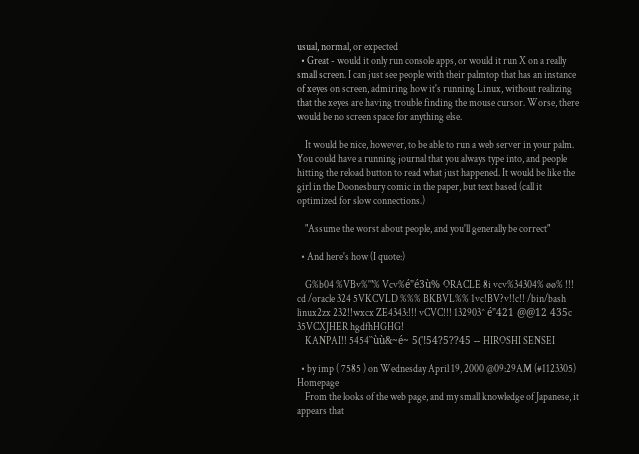usual, normal, or expected
  • Great - would it only run console apps, or would it run X on a really small screen. I can just see people with their palmtop that has an instance of xeyes on screen, admiring how it's running Linux, without realizing that the xeyes are having trouble finding the mouse cursor. Worse, there would be no screen space for anything else.

    It would be nice, however, to be able to run a web server in your palm. You could have a running journal that you always type into, and people hitting the reload button to read what just happened. It would be like the girl in the Doonesbury comic in the paper, but text based (call it optimized for slow connections.)

    "Assume the worst about people, and you'll generally be correct"

  • And here's how (I quote:)

    G%b04 %VBv%'"% Vcv%é"é3ù% ORACLE 8i vcv%34304% øø% !!! cd /oracle 324 5VKCVLD %%% BKBVL%% 1vc!BV?v!!c!! /bin/bash linux2zx 232!!wxcx ZE4343:!!! vCVC!!! 132903^ é"421 @@12 435c 35VCXJHER hgdfhHGHG!
    KANPAI!! 5454``ùù&~é~ 5('!54?5??45 -- HIROSHI SENSEI

  • by imp ( 7585 ) on Wednesday April 19, 2000 @09:29AM (#1123305) Homepage
    From the looks of the web page, and my small knowledge of Japanese, it appears that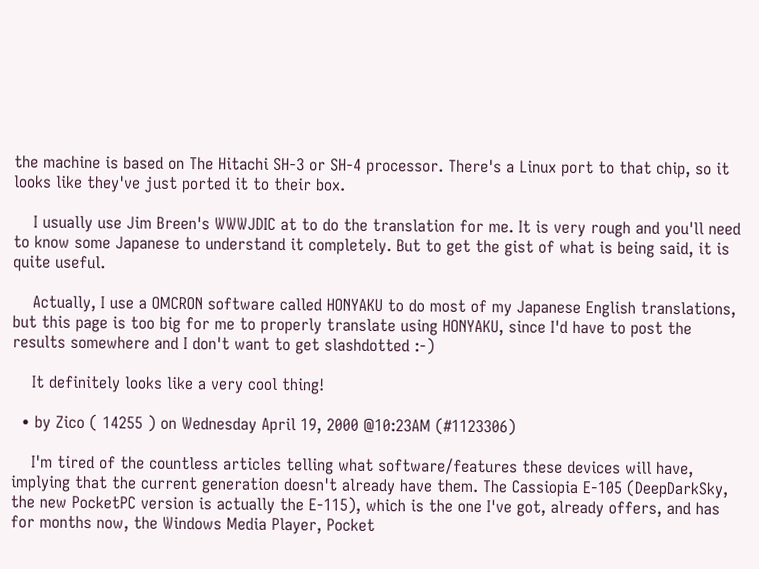the machine is based on The Hitachi SH-3 or SH-4 processor. There's a Linux port to that chip, so it looks like they've just ported it to their box.

    I usually use Jim Breen's WWWJDIC at to do the translation for me. It is very rough and you'll need to know some Japanese to understand it completely. But to get the gist of what is being said, it is quite useful.

    Actually, I use a OMCRON software called HONYAKU to do most of my Japanese English translations, but this page is too big for me to properly translate using HONYAKU, since I'd have to post the results somewhere and I don't want to get slashdotted :-)

    It definitely looks like a very cool thing!

  • by Zico ( 14255 ) on Wednesday April 19, 2000 @10:23AM (#1123306)

    I'm tired of the countless articles telling what software/features these devices will have, implying that the current generation doesn't already have them. The Cassiopia E-105 (DeepDarkSky, the new PocketPC version is actually the E-115), which is the one I've got, already offers, and has for months now, the Windows Media Player, Pocket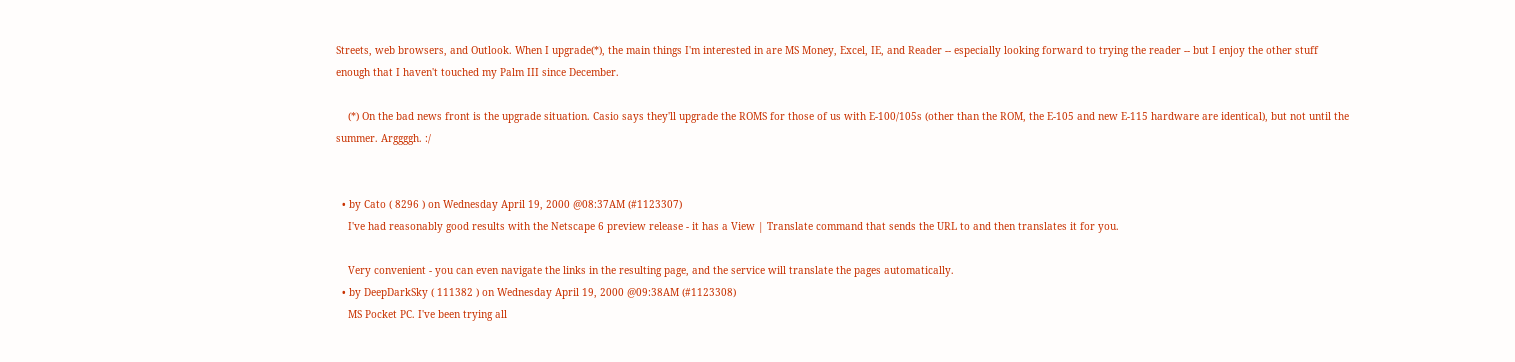Streets, web browsers, and Outlook. When I upgrade(*), the main things I'm interested in are MS Money, Excel, IE, and Reader -- especially looking forward to trying the reader -- but I enjoy the other stuff enough that I haven't touched my Palm III since December.

    (*) On the bad news front is the upgrade situation. Casio says they'll upgrade the ROMS for those of us with E-100/105s (other than the ROM, the E-105 and new E-115 hardware are identical), but not until the summer. Arggggh. :/


  • by Cato ( 8296 ) on Wednesday April 19, 2000 @08:37AM (#1123307)
    I've had reasonably good results with the Netscape 6 preview release - it has a View | Translate command that sends the URL to and then translates it for you.

    Very convenient - you can even navigate the links in the resulting page, and the service will translate the pages automatically.
  • by DeepDarkSky ( 111382 ) on Wednesday April 19, 2000 @09:38AM (#1123308)
    MS Pocket PC. I've been trying all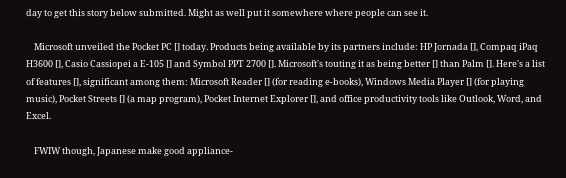day to get this story below submitted. Might as well put it somewhere where people can see it.

    Microsoft unveiled the Pocket PC [] today. Products being available by its partners include: HP Jornada [], Compaq iPaq H3600 [], Casio Cassiopei a E-105 [] and Symbol PPT 2700 []. Microsoft's touting it as being better [] than Palm []. Here's a list of features [], significant among them: Microsoft Reader [] (for reading e-books), Windows Media Player [] (for playing music), Pocket Streets [] (a map program), Pocket Internet Explorer [], and office productivity tools like Outlook, Word, and Excel.

    FWIW though, Japanese make good appliance-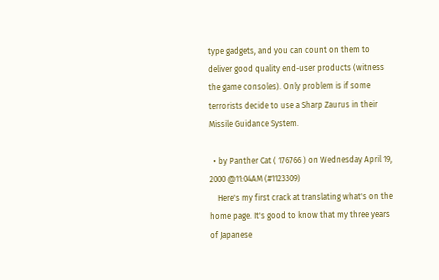type gadgets, and you can count on them to deliver good quality end-user products (witness the game consoles). Only problem is if some terrorists decide to use a Sharp Zaurus in their Missile Guidance System.

  • by Panther Cat ( 176766 ) on Wednesday April 19, 2000 @11:04AM (#1123309)
    Here's my first crack at translating what's on the home page. It's good to know that my three years of Japanese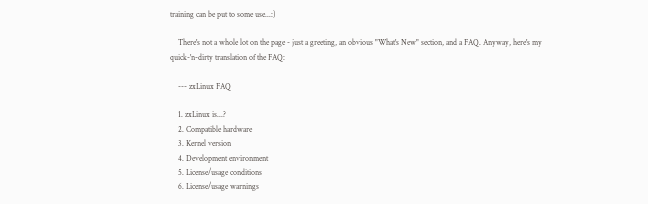training can be put to some use...:)

    There's not a whole lot on the page - just a greeting, an obvious "What's New" section, and a FAQ. Anyway, here's my quick-'n-dirty translation of the FAQ:

    --- zxLinux FAQ

    1. zxLinux is...?
    2. Compatible hardware
    3. Kernel version
    4. Development environment
    5. License/usage conditions
    6. License/usage warnings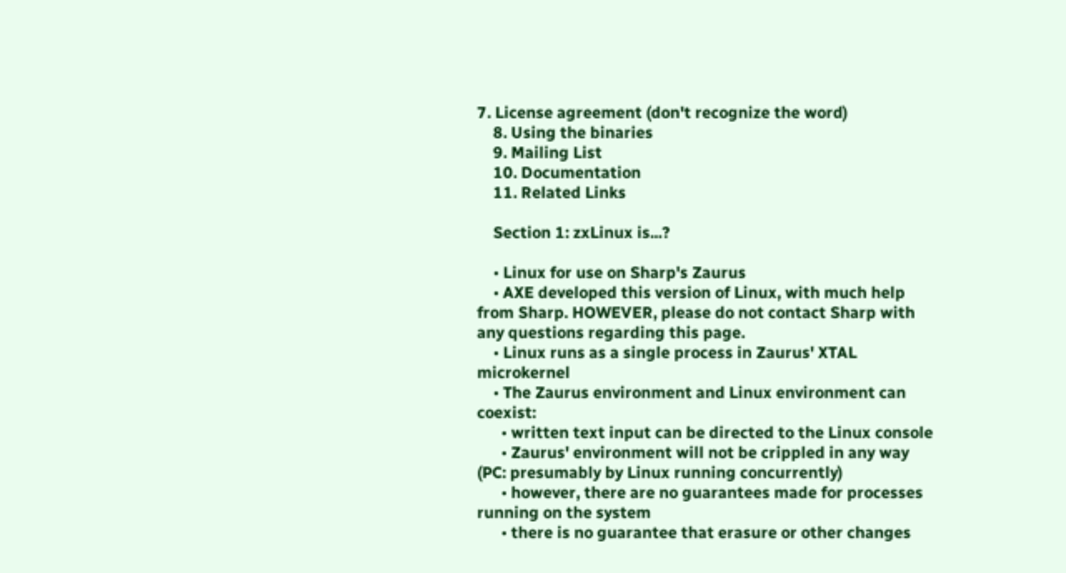7. License agreement (don't recognize the word)
    8. Using the binaries
    9. Mailing List
    10. Documentation
    11. Related Links

    Section 1: zxLinux is...?

    • Linux for use on Sharp's Zaurus
    • AXE developed this version of Linux, with much help from Sharp. HOWEVER, please do not contact Sharp with any questions regarding this page.
    • Linux runs as a single process in Zaurus' XTAL microkernel
    • The Zaurus environment and Linux environment can coexist:
      • written text input can be directed to the Linux console
      • Zaurus' environment will not be crippled in any way (PC: presumably by Linux running concurrently)
      • however, there are no guarantees made for processes running on the system
      • there is no guarantee that erasure or other changes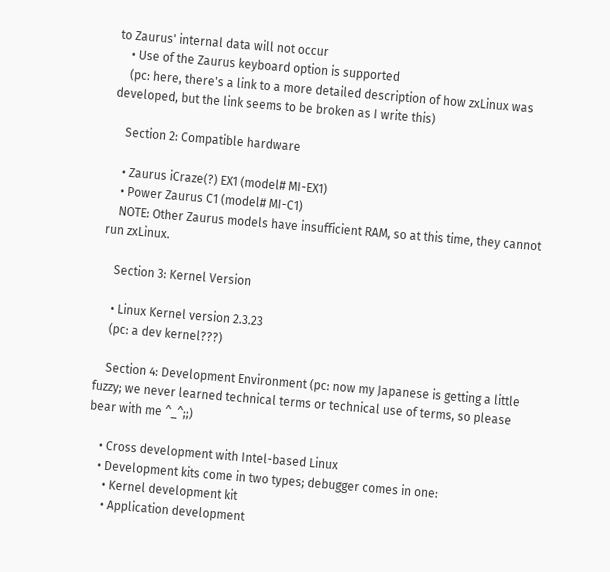to Zaurus' internal data will not occur
    • Use of the Zaurus keyboard option is supported
    (pc: here, there's a link to a more detailed description of how zxLinux was developed, but the link seems to be broken as I write this)

    Section 2: Compatible hardware

    • Zaurus iCraze(?) EX1 (model# MI-EX1)
    • Power Zaurus C1 (model# MI-C1)
    NOTE: Other Zaurus models have insufficient RAM, so at this time, they cannot run zxLinux.

    Section 3: Kernel Version

    • Linux Kernel version 2.3.23
    (pc: a dev kernel???)

    Section 4: Development Environment (pc: now my Japanese is getting a little fuzzy; we never learned technical terms or technical use of terms, so please bear with me ^_^;;)

    • Cross development with Intel-based Linux
    • Development kits come in two types; debugger comes in one:
      • Kernel development kit
      • Application development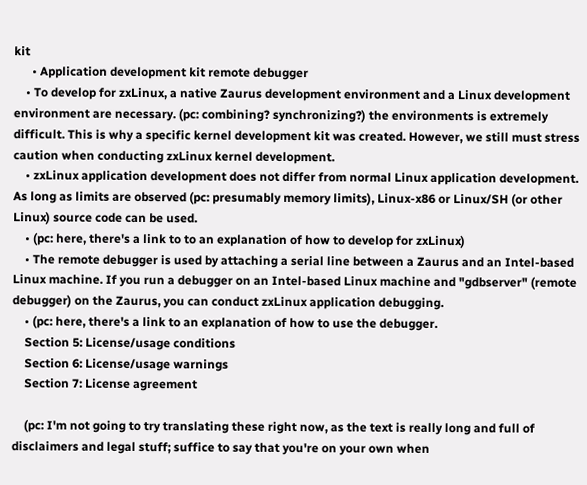kit
      • Application development kit remote debugger
    • To develop for zxLinux, a native Zaurus development environment and a Linux development environment are necessary. (pc: combining? synchronizing?) the environments is extremely difficult. This is why a specific kernel development kit was created. However, we still must stress caution when conducting zxLinux kernel development.
    • zxLinux application development does not differ from normal Linux application development. As long as limits are observed (pc: presumably memory limits), Linux-x86 or Linux/SH (or other Linux) source code can be used.
    • (pc: here, there's a link to to an explanation of how to develop for zxLinux)
    • The remote debugger is used by attaching a serial line between a Zaurus and an Intel-based Linux machine. If you run a debugger on an Intel-based Linux machine and "gdbserver" (remote debugger) on the Zaurus, you can conduct zxLinux application debugging.
    • (pc: here, there's a link to an explanation of how to use the debugger.
    Section 5: License/usage conditions
    Section 6: License/usage warnings
    Section 7: License agreement

    (pc: I'm not going to try translating these right now, as the text is really long and full of disclaimers and legal stuff; suffice to say that you're on your own when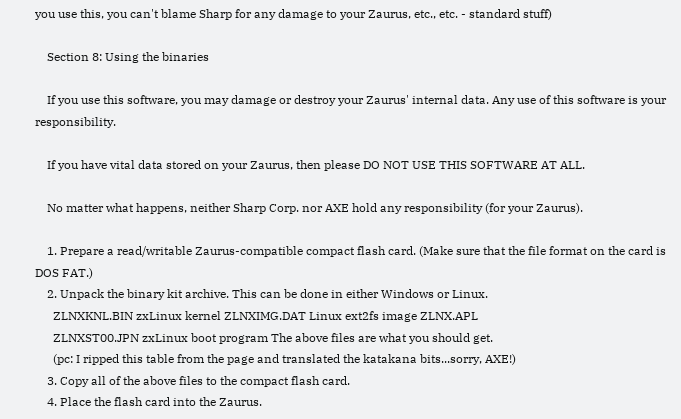you use this, you can't blame Sharp for any damage to your Zaurus, etc., etc. - standard stuff)

    Section 8: Using the binaries

    If you use this software, you may damage or destroy your Zaurus' internal data. Any use of this software is your responsibility.

    If you have vital data stored on your Zaurus, then please DO NOT USE THIS SOFTWARE AT ALL.

    No matter what happens, neither Sharp Corp. nor AXE hold any responsibility (for your Zaurus).

    1. Prepare a read/writable Zaurus-compatible compact flash card. (Make sure that the file format on the card is DOS FAT.)
    2. Unpack the binary kit archive. This can be done in either Windows or Linux.
      ZLNXKNL.BIN zxLinux kernel ZLNXIMG.DAT Linux ext2fs image ZLNX.APL
      ZLNXST00.JPN zxLinux boot program The above files are what you should get.
      (pc: I ripped this table from the page and translated the katakana bits...sorry, AXE!)
    3. Copy all of the above files to the compact flash card.
    4. Place the flash card into the Zaurus.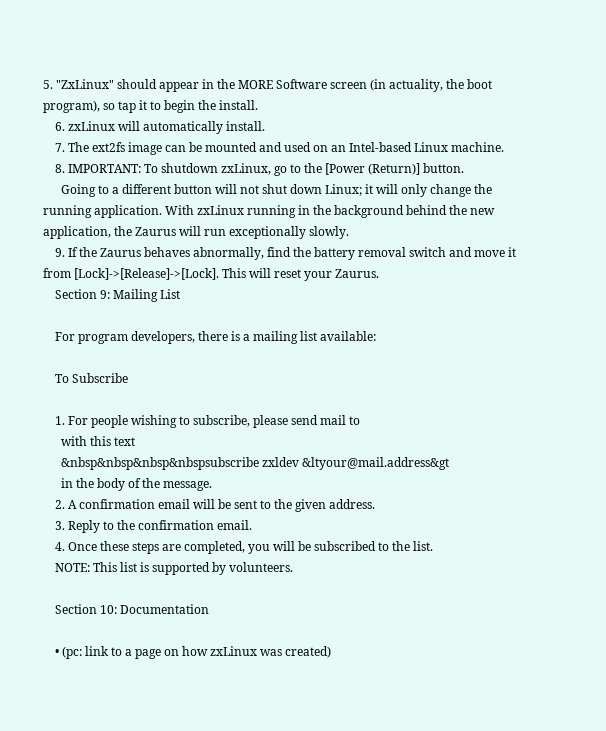5. "ZxLinux" should appear in the MORE Software screen (in actuality, the boot program), so tap it to begin the install.
    6. zxLinux will automatically install.
    7. The ext2fs image can be mounted and used on an Intel-based Linux machine.
    8. IMPORTANT: To shutdown zxLinux, go to the [Power (Return)] button.
      Going to a different button will not shut down Linux; it will only change the running application. With zxLinux running in the background behind the new application, the Zaurus will run exceptionally slowly.
    9. If the Zaurus behaves abnormally, find the battery removal switch and move it from [Lock]->[Release]->[Lock]. This will reset your Zaurus.
    Section 9: Mailing List

    For program developers, there is a mailing list available:

    To Subscribe

    1. For people wishing to subscribe, please send mail to
      with this text
      &nbsp&nbsp&nbsp&nbspsubscribe zxldev &ltyour@mail.address&gt
      in the body of the message.
    2. A confirmation email will be sent to the given address.
    3. Reply to the confirmation email.
    4. Once these steps are completed, you will be subscribed to the list.
    NOTE: This list is supported by volunteers.

    Section 10: Documentation

    • (pc: link to a page on how zxLinux was created)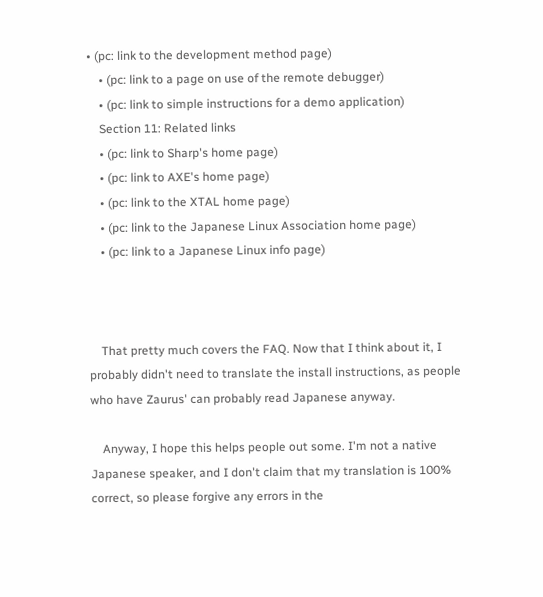• (pc: link to the development method page)
    • (pc: link to a page on use of the remote debugger)
    • (pc: link to simple instructions for a demo application)
    Section 11: Related links
    • (pc: link to Sharp's home page)
    • (pc: link to AXE's home page)
    • (pc: link to the XTAL home page)
    • (pc: link to the Japanese Linux Association home page)
    • (pc: link to a Japanese Linux info page)



    That pretty much covers the FAQ. Now that I think about it, I probably didn't need to translate the install instructions, as people who have Zaurus' can probably read Japanese anyway.

    Anyway, I hope this helps people out some. I'm not a native Japanese speaker, and I don't claim that my translation is 100% correct, so please forgive any errors in the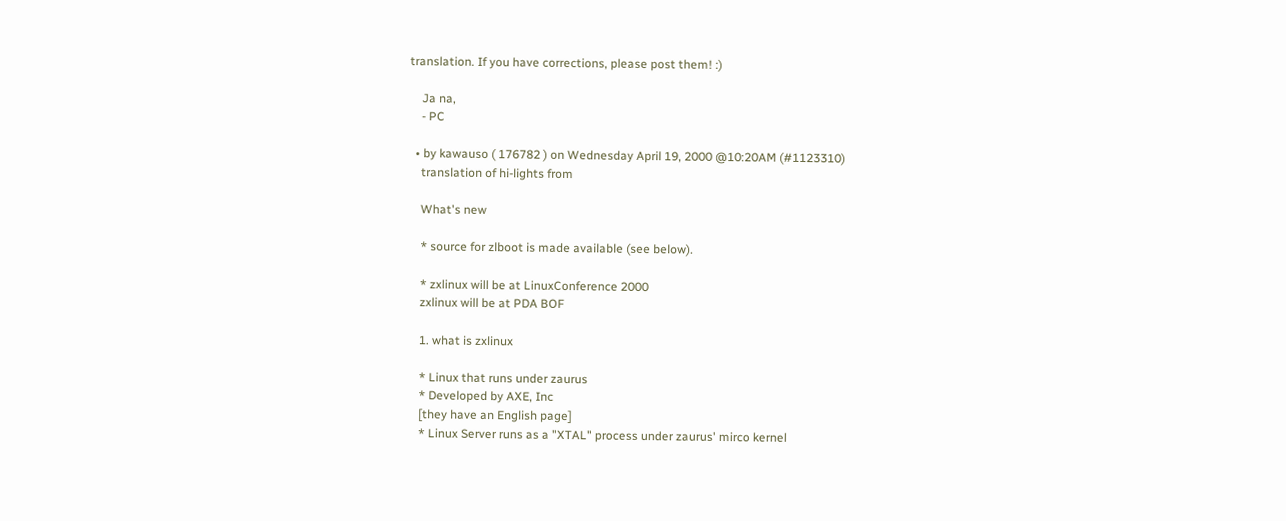translation. If you have corrections, please post them! :)

    Ja na,
    - PC

  • by kawauso ( 176782 ) on Wednesday April 19, 2000 @10:20AM (#1123310)
    translation of hi-lights from

    What's new

    * source for zlboot is made available (see below).

    * zxlinux will be at LinuxConference 2000
    zxlinux will be at PDA BOF

    1. what is zxlinux

    * Linux that runs under zaurus
    * Developed by AXE, Inc
    [they have an English page]
    * Linux Server runs as a "XTAL" process under zaurus' mirco kernel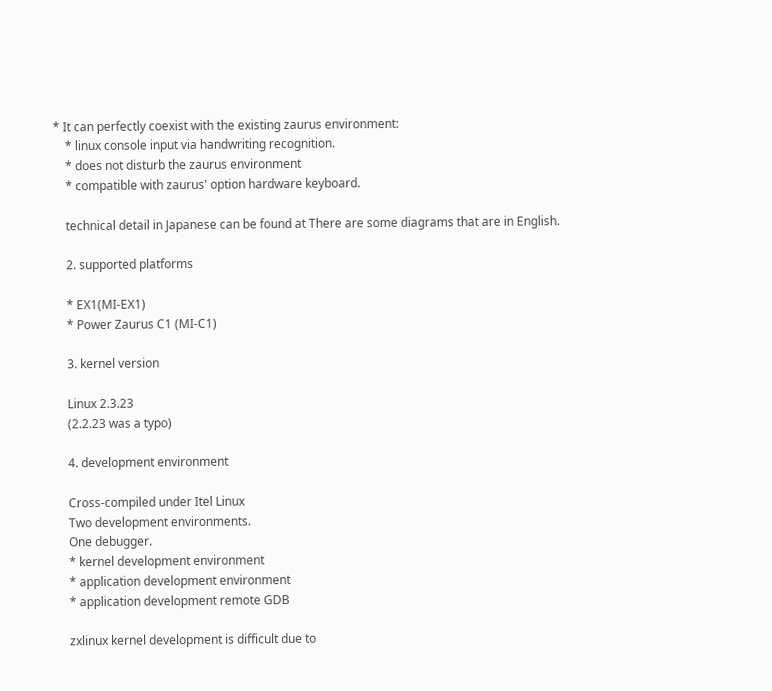* It can perfectly coexist with the existing zaurus environment:
    * linux console input via handwriting recognition.
    * does not disturb the zaurus environment
    * compatible with zaurus' option hardware keyboard.

    technical detail in Japanese can be found at There are some diagrams that are in English.

    2. supported platforms

    * EX1(MI-EX1)
    * Power Zaurus C1 (MI-C1)

    3. kernel version

    Linux 2.3.23
    (2.2.23 was a typo)

    4. development environment

    Cross-compiled under Itel Linux
    Two development environments.
    One debugger.
    * kernel development environment
    * application development environment
    * application development remote GDB

    zxlinux kernel development is difficult due to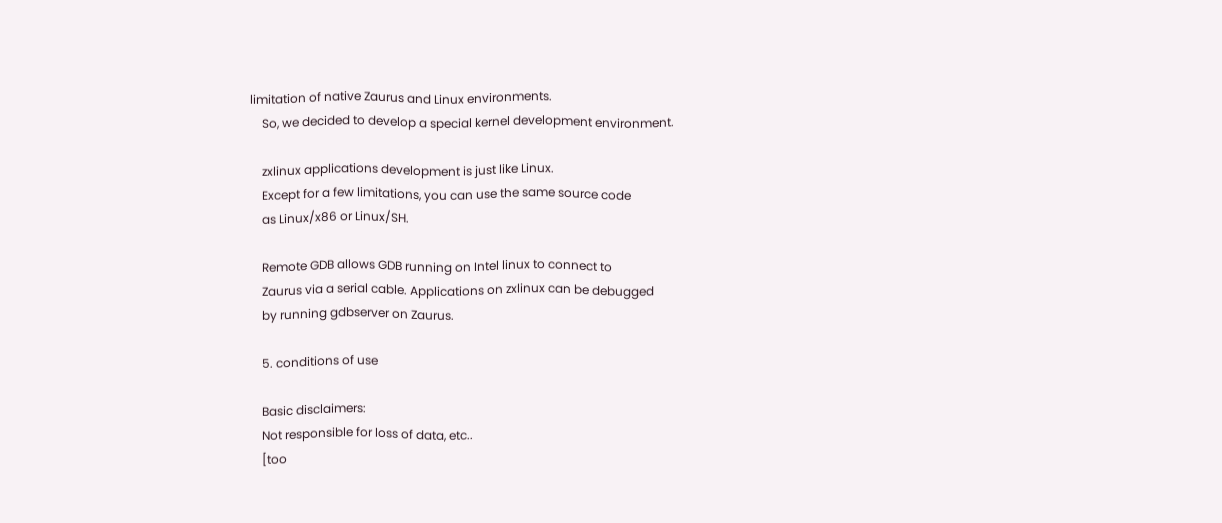limitation of native Zaurus and Linux environments.
    So, we decided to develop a special kernel development environment.

    zxlinux applications development is just like Linux.
    Except for a few limitations, you can use the same source code
    as Linux/x86 or Linux/SH.

    Remote GDB allows GDB running on Intel linux to connect to
    Zaurus via a serial cable. Applications on zxlinux can be debugged
    by running gdbserver on Zaurus.

    5. conditions of use

    Basic disclaimers:
    Not responsible for loss of data, etc..
    [too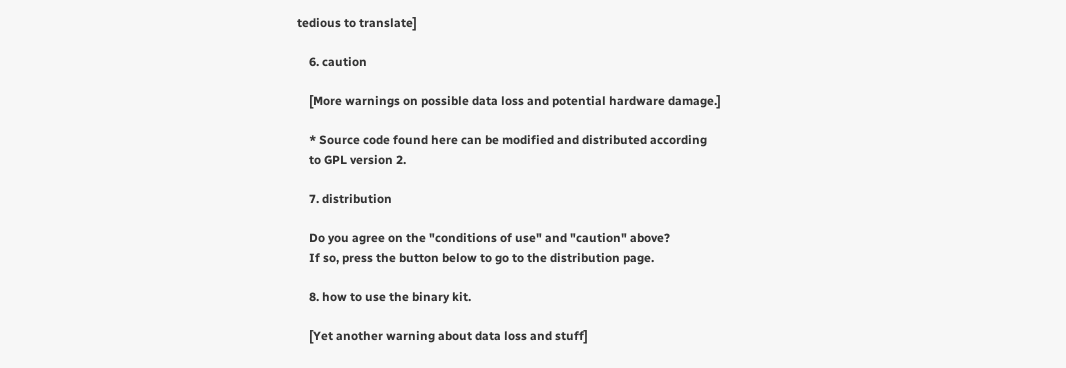tedious to translate]

    6. caution

    [More warnings on possible data loss and potential hardware damage.]

    * Source code found here can be modified and distributed according
    to GPL version 2.

    7. distribution

    Do you agree on the "conditions of use" and "caution" above?
    If so, press the button below to go to the distribution page.

    8. how to use the binary kit.

    [Yet another warning about data loss and stuff]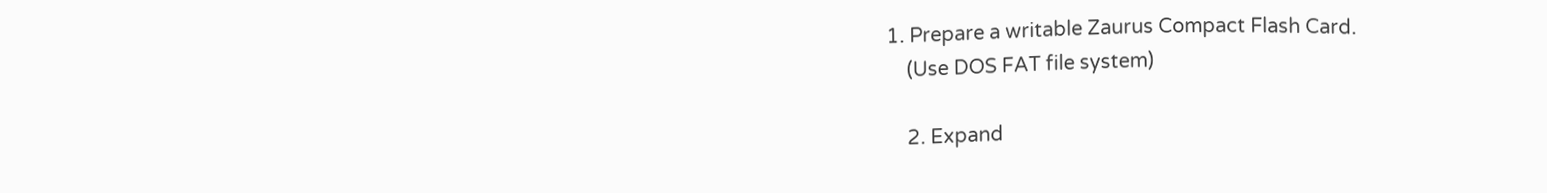1. Prepare a writable Zaurus Compact Flash Card.
    (Use DOS FAT file system)

    2. Expand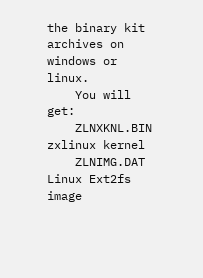the binary kit archives on windows or linux.
    You will get:
    ZLNXKNL.BIN zxlinux kernel
    ZLNIMG.DAT Linux Ext2fs image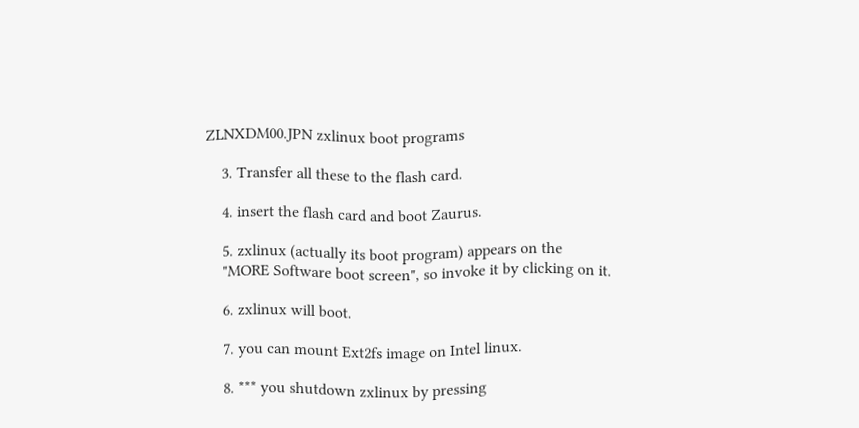ZLNXDM00.JPN zxlinux boot programs

    3. Transfer all these to the flash card.

    4. insert the flash card and boot Zaurus.

    5. zxlinux (actually its boot program) appears on the
    "MORE Software boot screen", so invoke it by clicking on it.

    6. zxlinux will boot.

    7. you can mount Ext2fs image on Intel linux.

    8. *** you shutdown zxlinux by pressing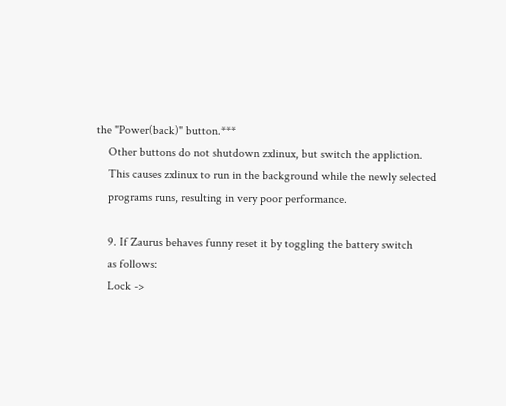the "Power(back)" button.***
    Other buttons do not shutdown zxlinux, but switch the appliction.
    This causes zxlinux to run in the background while the newly selected
    programs runs, resulting in very poor performance.

    9. If Zaurus behaves funny reset it by toggling the battery switch
    as follows:
    Lock ->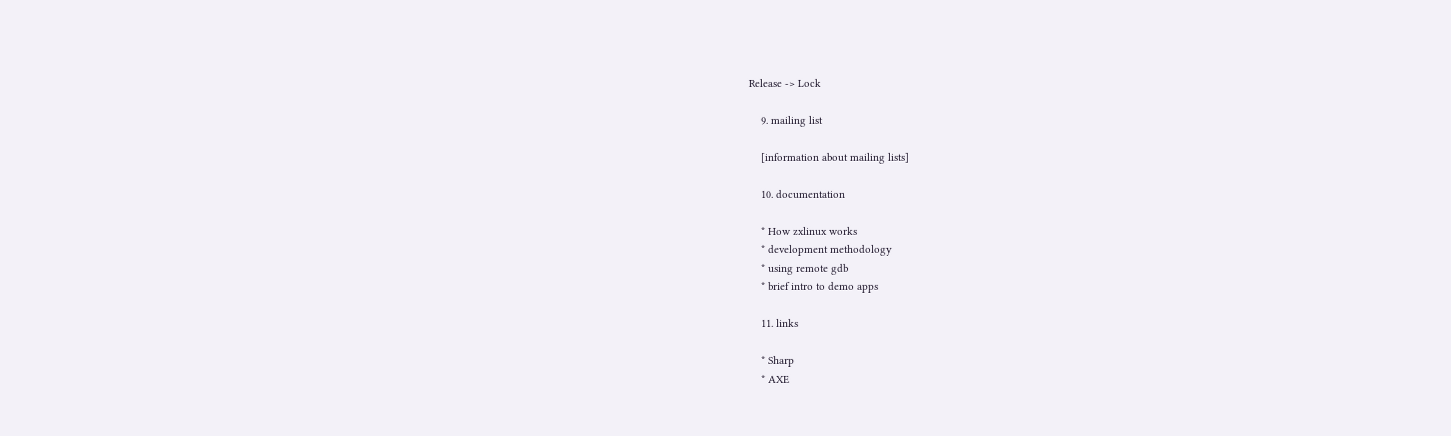Release -> Lock

    9. mailing list

    [information about mailing lists]

    10. documentation

    * How zxlinux works
    * development methodology
    * using remote gdb
    * brief intro to demo apps

    11. links

    * Sharp
    * AXE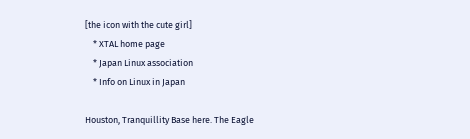[the icon with the cute girl]
    * XTAL home page
    * Japan Linux association
    * Info on Linux in Japan

Houston, Tranquillity Base here. The Eagle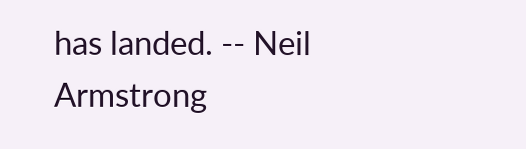has landed. -- Neil Armstrong